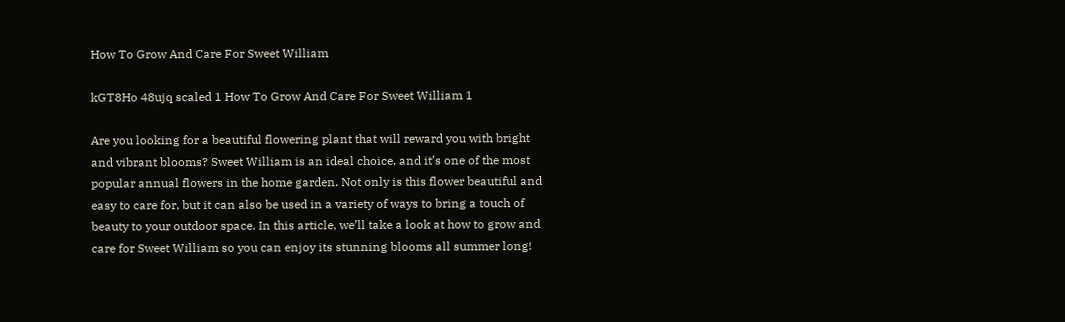How To Grow And Care For Sweet William

kGT8Ho 48ujq scaled 1 How To Grow And Care For Sweet William 1

Are you looking for a beautiful flowering plant that will reward you with bright and vibrant blooms? Sweet William is an ideal choice, and it’s one of the most popular annual flowers in the home garden. Not only is this flower beautiful and easy to care for, but it can also be used in a variety of ways to bring a touch of beauty to your outdoor space. In this article, we’ll take a look at how to grow and care for Sweet William so you can enjoy its stunning blooms all summer long!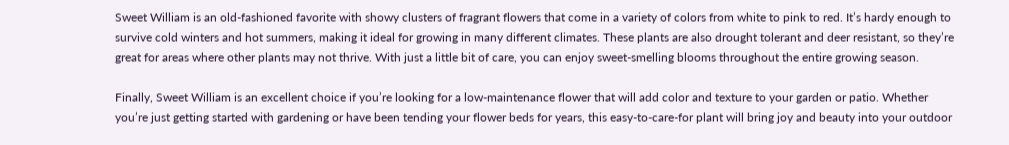Sweet William is an old-fashioned favorite with showy clusters of fragrant flowers that come in a variety of colors from white to pink to red. It’s hardy enough to survive cold winters and hot summers, making it ideal for growing in many different climates. These plants are also drought tolerant and deer resistant, so they’re great for areas where other plants may not thrive. With just a little bit of care, you can enjoy sweet-smelling blooms throughout the entire growing season.

Finally, Sweet William is an excellent choice if you’re looking for a low-maintenance flower that will add color and texture to your garden or patio. Whether you’re just getting started with gardening or have been tending your flower beds for years, this easy-to-care-for plant will bring joy and beauty into your outdoor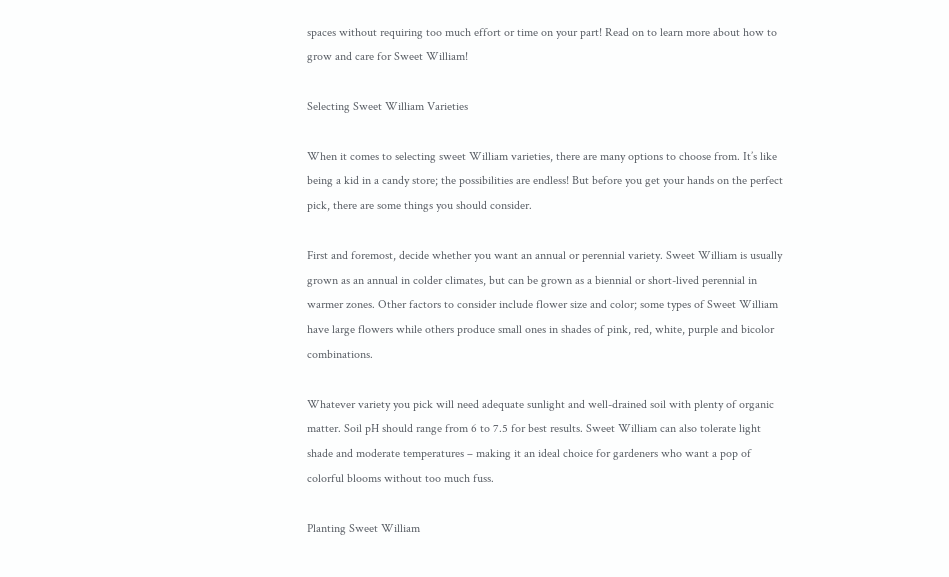spaces without requiring too much effort or time on your part! Read on to learn more about how to grow and care for Sweet William!

Selecting Sweet William Varieties

When it comes to selecting sweet William varieties, there are many options to choose from. It’s like being a kid in a candy store; the possibilities are endless! But before you get your hands on the perfect pick, there are some things you should consider.

First and foremost, decide whether you want an annual or perennial variety. Sweet William is usually grown as an annual in colder climates, but can be grown as a biennial or short-lived perennial in warmer zones. Other factors to consider include flower size and color; some types of Sweet William have large flowers while others produce small ones in shades of pink, red, white, purple and bicolor combinations.

Whatever variety you pick will need adequate sunlight and well-drained soil with plenty of organic matter. Soil pH should range from 6 to 7.5 for best results. Sweet William can also tolerate light shade and moderate temperatures – making it an ideal choice for gardeners who want a pop of colorful blooms without too much fuss.

Planting Sweet William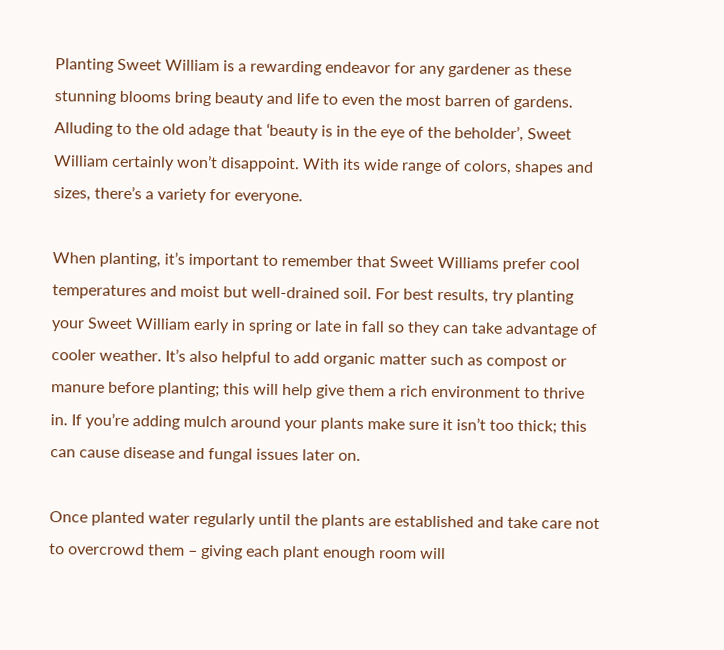Planting Sweet William is a rewarding endeavor for any gardener as these stunning blooms bring beauty and life to even the most barren of gardens. Alluding to the old adage that ‘beauty is in the eye of the beholder’, Sweet William certainly won’t disappoint. With its wide range of colors, shapes and sizes, there’s a variety for everyone.

When planting, it’s important to remember that Sweet Williams prefer cool temperatures and moist but well-drained soil. For best results, try planting your Sweet William early in spring or late in fall so they can take advantage of cooler weather. It’s also helpful to add organic matter such as compost or manure before planting; this will help give them a rich environment to thrive in. If you’re adding mulch around your plants make sure it isn’t too thick; this can cause disease and fungal issues later on.

Once planted water regularly until the plants are established and take care not to overcrowd them – giving each plant enough room will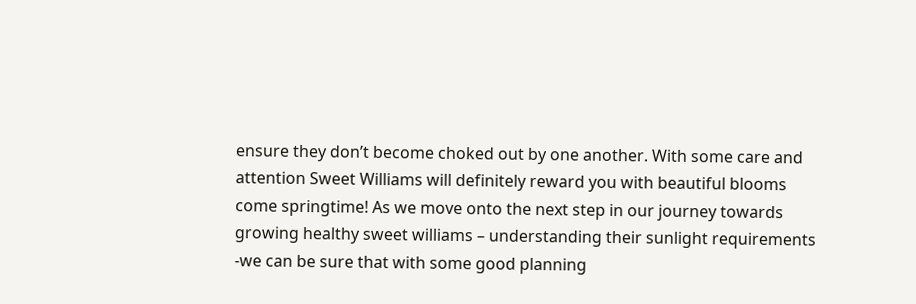ensure they don’t become choked out by one another. With some care and attention Sweet Williams will definitely reward you with beautiful blooms come springtime! As we move onto the next step in our journey towards growing healthy sweet williams – understanding their sunlight requirements -we can be sure that with some good planning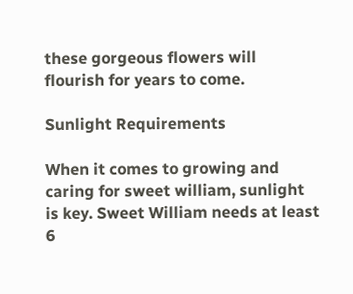these gorgeous flowers will flourish for years to come.

Sunlight Requirements

When it comes to growing and caring for sweet william, sunlight is key. Sweet William needs at least 6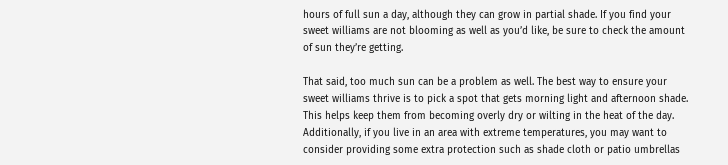hours of full sun a day, although they can grow in partial shade. If you find your sweet williams are not blooming as well as you’d like, be sure to check the amount of sun they’re getting.

That said, too much sun can be a problem as well. The best way to ensure your sweet williams thrive is to pick a spot that gets morning light and afternoon shade. This helps keep them from becoming overly dry or wilting in the heat of the day. Additionally, if you live in an area with extreme temperatures, you may want to consider providing some extra protection such as shade cloth or patio umbrellas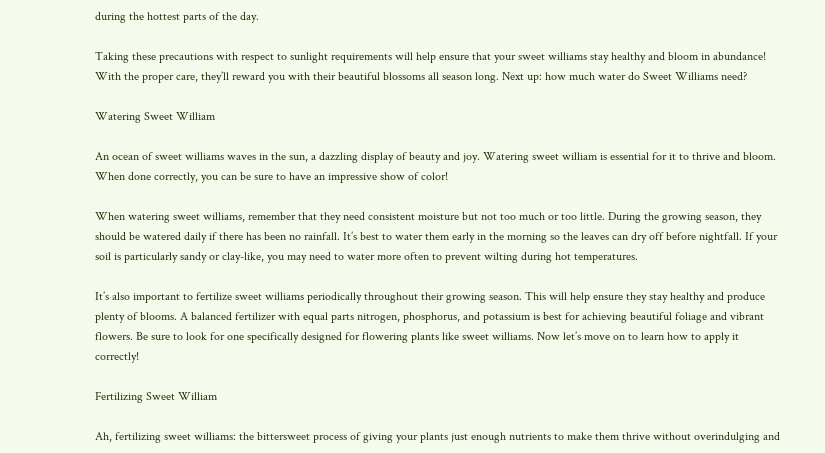during the hottest parts of the day.

Taking these precautions with respect to sunlight requirements will help ensure that your sweet williams stay healthy and bloom in abundance! With the proper care, they’ll reward you with their beautiful blossoms all season long. Next up: how much water do Sweet Williams need?

Watering Sweet William

An ocean of sweet williams waves in the sun, a dazzling display of beauty and joy. Watering sweet william is essential for it to thrive and bloom. When done correctly, you can be sure to have an impressive show of color!

When watering sweet williams, remember that they need consistent moisture but not too much or too little. During the growing season, they should be watered daily if there has been no rainfall. It’s best to water them early in the morning so the leaves can dry off before nightfall. If your soil is particularly sandy or clay-like, you may need to water more often to prevent wilting during hot temperatures.

It’s also important to fertilize sweet williams periodically throughout their growing season. This will help ensure they stay healthy and produce plenty of blooms. A balanced fertilizer with equal parts nitrogen, phosphorus, and potassium is best for achieving beautiful foliage and vibrant flowers. Be sure to look for one specifically designed for flowering plants like sweet williams. Now let’s move on to learn how to apply it correctly!

Fertilizing Sweet William

Ah, fertilizing sweet williams: the bittersweet process of giving your plants just enough nutrients to make them thrive without overindulging and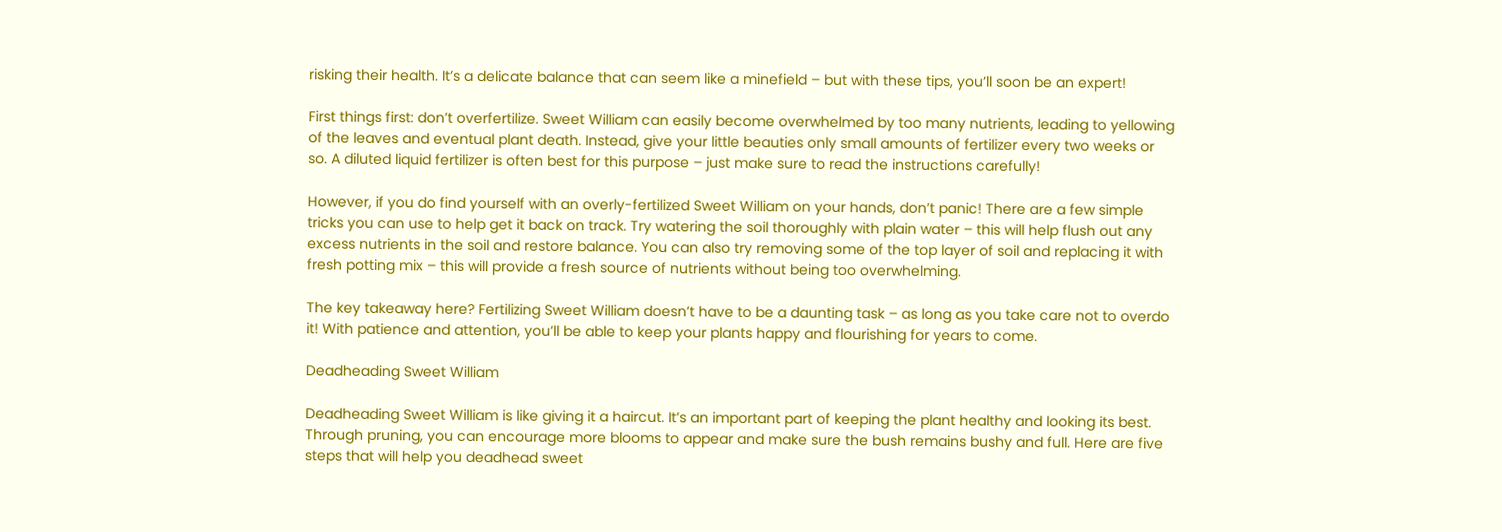risking their health. It’s a delicate balance that can seem like a minefield – but with these tips, you’ll soon be an expert!

First things first: don’t overfertilize. Sweet William can easily become overwhelmed by too many nutrients, leading to yellowing of the leaves and eventual plant death. Instead, give your little beauties only small amounts of fertilizer every two weeks or so. A diluted liquid fertilizer is often best for this purpose – just make sure to read the instructions carefully!

However, if you do find yourself with an overly-fertilized Sweet William on your hands, don’t panic! There are a few simple tricks you can use to help get it back on track. Try watering the soil thoroughly with plain water – this will help flush out any excess nutrients in the soil and restore balance. You can also try removing some of the top layer of soil and replacing it with fresh potting mix – this will provide a fresh source of nutrients without being too overwhelming.

The key takeaway here? Fertilizing Sweet William doesn’t have to be a daunting task – as long as you take care not to overdo it! With patience and attention, you’ll be able to keep your plants happy and flourishing for years to come.

Deadheading Sweet William

Deadheading Sweet William is like giving it a haircut. It’s an important part of keeping the plant healthy and looking its best. Through pruning, you can encourage more blooms to appear and make sure the bush remains bushy and full. Here are five steps that will help you deadhead sweet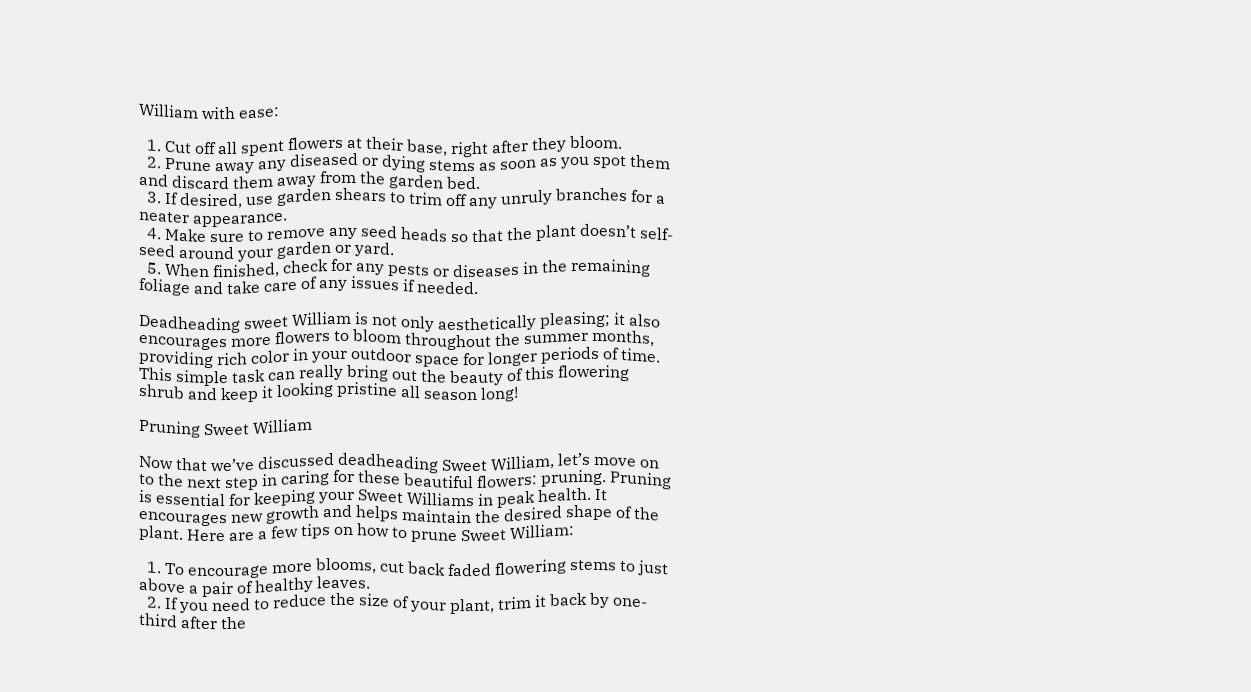William with ease:

  1. Cut off all spent flowers at their base, right after they bloom.
  2. Prune away any diseased or dying stems as soon as you spot them and discard them away from the garden bed.
  3. If desired, use garden shears to trim off any unruly branches for a neater appearance.
  4. Make sure to remove any seed heads so that the plant doesn’t self-seed around your garden or yard.
  5. When finished, check for any pests or diseases in the remaining foliage and take care of any issues if needed.

Deadheading sweet William is not only aesthetically pleasing; it also encourages more flowers to bloom throughout the summer months, providing rich color in your outdoor space for longer periods of time. This simple task can really bring out the beauty of this flowering shrub and keep it looking pristine all season long!

Pruning Sweet William

Now that we’ve discussed deadheading Sweet William, let’s move on to the next step in caring for these beautiful flowers: pruning. Pruning is essential for keeping your Sweet Williams in peak health. It encourages new growth and helps maintain the desired shape of the plant. Here are a few tips on how to prune Sweet William:

  1. To encourage more blooms, cut back faded flowering stems to just above a pair of healthy leaves.
  2. If you need to reduce the size of your plant, trim it back by one-third after the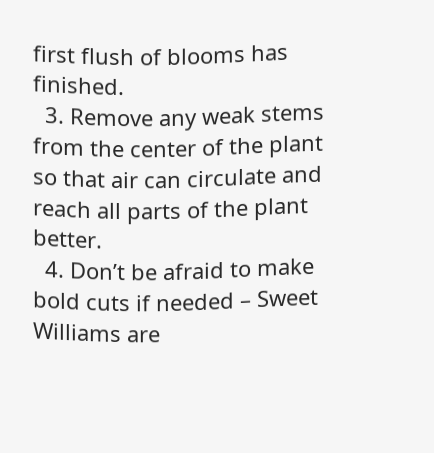first flush of blooms has finished.
  3. Remove any weak stems from the center of the plant so that air can circulate and reach all parts of the plant better.
  4. Don’t be afraid to make bold cuts if needed – Sweet Williams are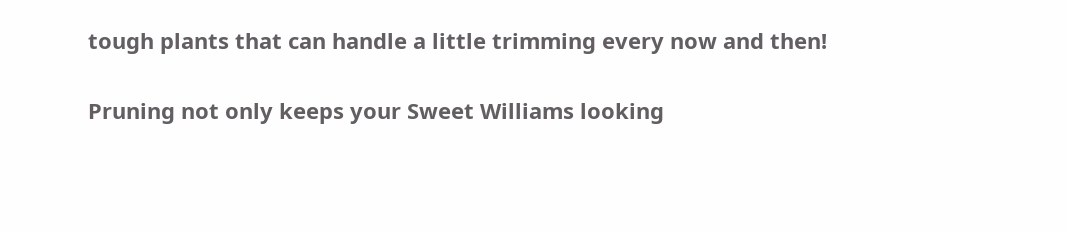tough plants that can handle a little trimming every now and then!

Pruning not only keeps your Sweet Williams looking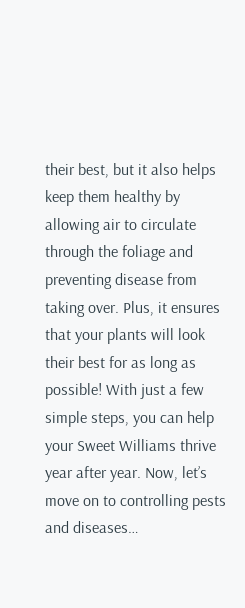their best, but it also helps keep them healthy by allowing air to circulate through the foliage and preventing disease from taking over. Plus, it ensures that your plants will look their best for as long as possible! With just a few simple steps, you can help your Sweet Williams thrive year after year. Now, let’s move on to controlling pests and diseases…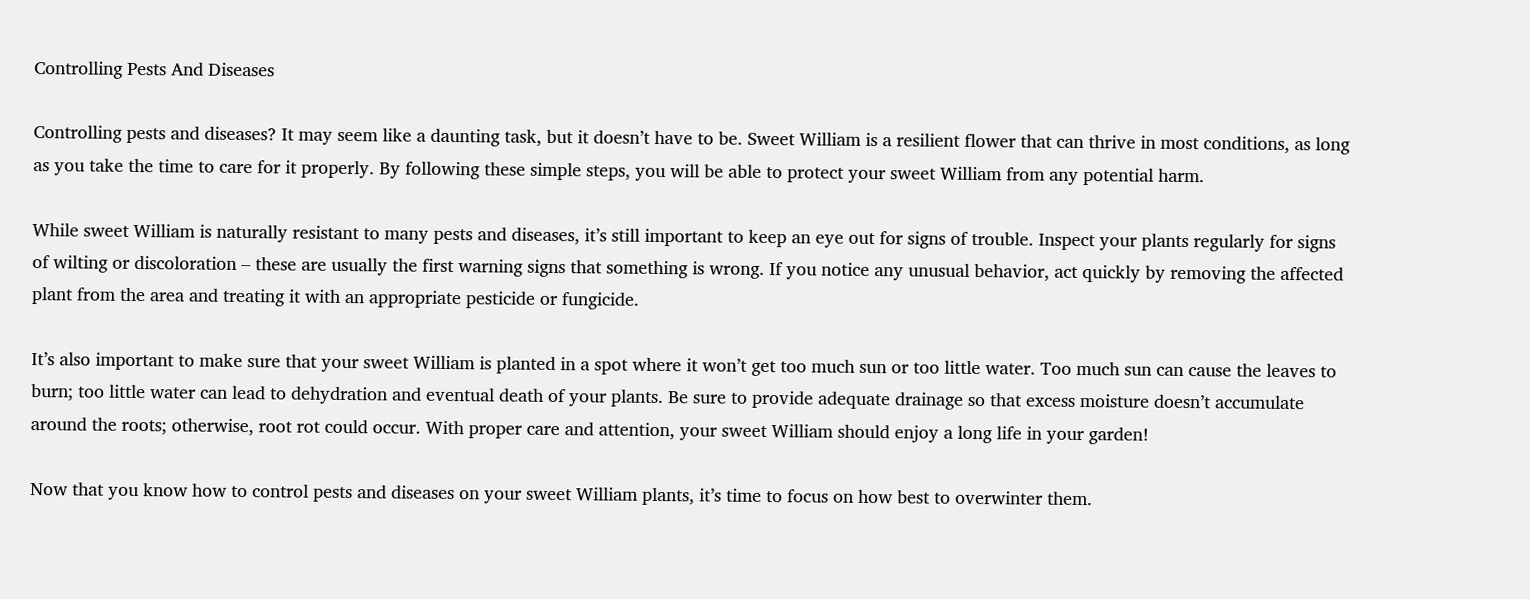Controlling Pests And Diseases

Controlling pests and diseases? It may seem like a daunting task, but it doesn’t have to be. Sweet William is a resilient flower that can thrive in most conditions, as long as you take the time to care for it properly. By following these simple steps, you will be able to protect your sweet William from any potential harm.

While sweet William is naturally resistant to many pests and diseases, it’s still important to keep an eye out for signs of trouble. Inspect your plants regularly for signs of wilting or discoloration – these are usually the first warning signs that something is wrong. If you notice any unusual behavior, act quickly by removing the affected plant from the area and treating it with an appropriate pesticide or fungicide.

It’s also important to make sure that your sweet William is planted in a spot where it won’t get too much sun or too little water. Too much sun can cause the leaves to burn; too little water can lead to dehydration and eventual death of your plants. Be sure to provide adequate drainage so that excess moisture doesn’t accumulate around the roots; otherwise, root rot could occur. With proper care and attention, your sweet William should enjoy a long life in your garden!

Now that you know how to control pests and diseases on your sweet William plants, it’s time to focus on how best to overwinter them.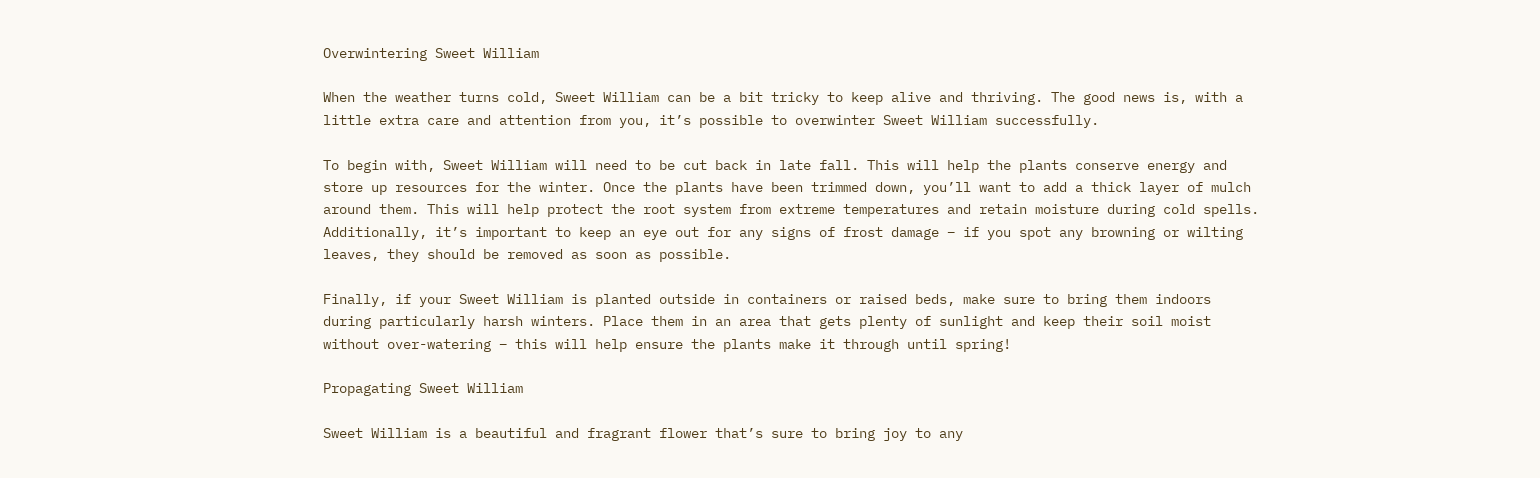Overwintering Sweet William

When the weather turns cold, Sweet William can be a bit tricky to keep alive and thriving. The good news is, with a little extra care and attention from you, it’s possible to overwinter Sweet William successfully.

To begin with, Sweet William will need to be cut back in late fall. This will help the plants conserve energy and store up resources for the winter. Once the plants have been trimmed down, you’ll want to add a thick layer of mulch around them. This will help protect the root system from extreme temperatures and retain moisture during cold spells. Additionally, it’s important to keep an eye out for any signs of frost damage – if you spot any browning or wilting leaves, they should be removed as soon as possible.

Finally, if your Sweet William is planted outside in containers or raised beds, make sure to bring them indoors during particularly harsh winters. Place them in an area that gets plenty of sunlight and keep their soil moist without over-watering – this will help ensure the plants make it through until spring!

Propagating Sweet William

Sweet William is a beautiful and fragrant flower that’s sure to bring joy to any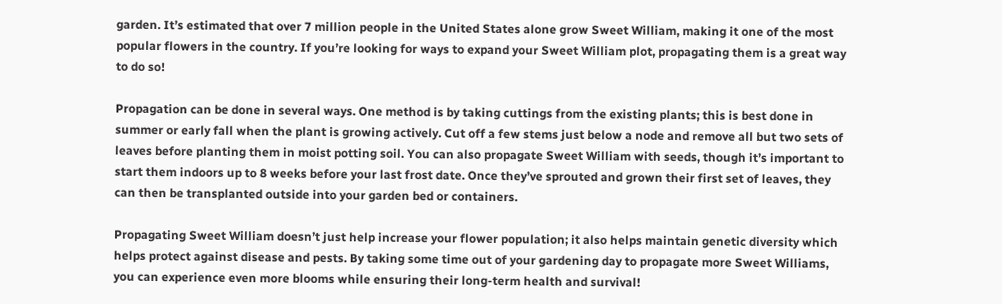garden. It’s estimated that over 7 million people in the United States alone grow Sweet William, making it one of the most popular flowers in the country. If you’re looking for ways to expand your Sweet William plot, propagating them is a great way to do so!

Propagation can be done in several ways. One method is by taking cuttings from the existing plants; this is best done in summer or early fall when the plant is growing actively. Cut off a few stems just below a node and remove all but two sets of leaves before planting them in moist potting soil. You can also propagate Sweet William with seeds, though it’s important to start them indoors up to 8 weeks before your last frost date. Once they’ve sprouted and grown their first set of leaves, they can then be transplanted outside into your garden bed or containers.

Propagating Sweet William doesn’t just help increase your flower population; it also helps maintain genetic diversity which helps protect against disease and pests. By taking some time out of your gardening day to propagate more Sweet Williams, you can experience even more blooms while ensuring their long-term health and survival!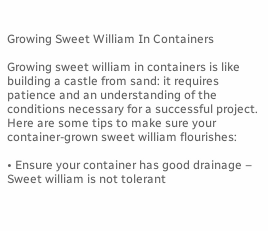Growing Sweet William In Containers

Growing sweet william in containers is like building a castle from sand: it requires patience and an understanding of the conditions necessary for a successful project. Here are some tips to make sure your container-grown sweet william flourishes:

• Ensure your container has good drainage – Sweet william is not tolerant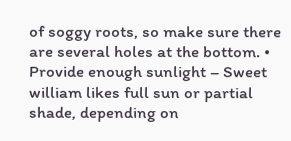of soggy roots, so make sure there are several holes at the bottom. • Provide enough sunlight – Sweet william likes full sun or partial shade, depending on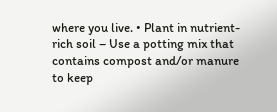where you live. • Plant in nutrient-rich soil – Use a potting mix that contains compost and/or manure to keep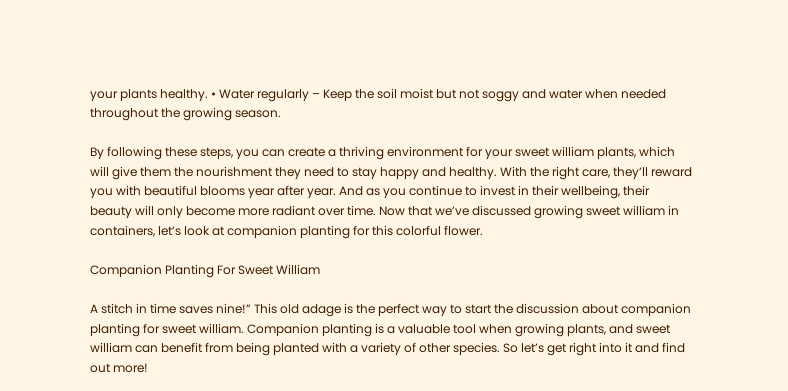your plants healthy. • Water regularly – Keep the soil moist but not soggy and water when needed throughout the growing season.

By following these steps, you can create a thriving environment for your sweet william plants, which will give them the nourishment they need to stay happy and healthy. With the right care, they’ll reward you with beautiful blooms year after year. And as you continue to invest in their wellbeing, their beauty will only become more radiant over time. Now that we’ve discussed growing sweet william in containers, let’s look at companion planting for this colorful flower.

Companion Planting For Sweet William

A stitch in time saves nine!” This old adage is the perfect way to start the discussion about companion planting for sweet william. Companion planting is a valuable tool when growing plants, and sweet william can benefit from being planted with a variety of other species. So let’s get right into it and find out more!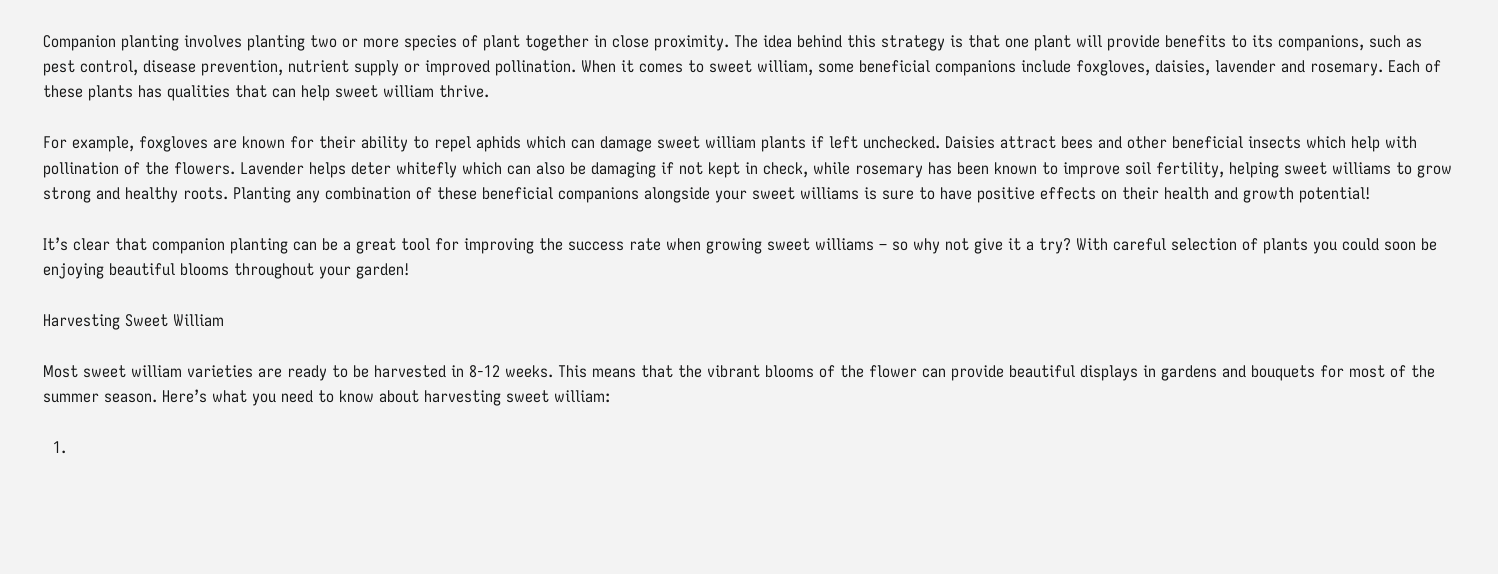Companion planting involves planting two or more species of plant together in close proximity. The idea behind this strategy is that one plant will provide benefits to its companions, such as pest control, disease prevention, nutrient supply or improved pollination. When it comes to sweet william, some beneficial companions include foxgloves, daisies, lavender and rosemary. Each of these plants has qualities that can help sweet william thrive.

For example, foxgloves are known for their ability to repel aphids which can damage sweet william plants if left unchecked. Daisies attract bees and other beneficial insects which help with pollination of the flowers. Lavender helps deter whitefly which can also be damaging if not kept in check, while rosemary has been known to improve soil fertility, helping sweet williams to grow strong and healthy roots. Planting any combination of these beneficial companions alongside your sweet williams is sure to have positive effects on their health and growth potential!

It’s clear that companion planting can be a great tool for improving the success rate when growing sweet williams – so why not give it a try? With careful selection of plants you could soon be enjoying beautiful blooms throughout your garden!

Harvesting Sweet William

Most sweet william varieties are ready to be harvested in 8-12 weeks. This means that the vibrant blooms of the flower can provide beautiful displays in gardens and bouquets for most of the summer season. Here’s what you need to know about harvesting sweet william:

  1.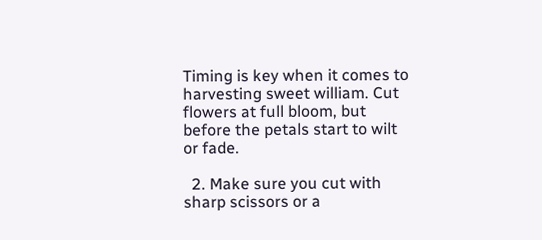Timing is key when it comes to harvesting sweet william. Cut flowers at full bloom, but before the petals start to wilt or fade.

  2. Make sure you cut with sharp scissors or a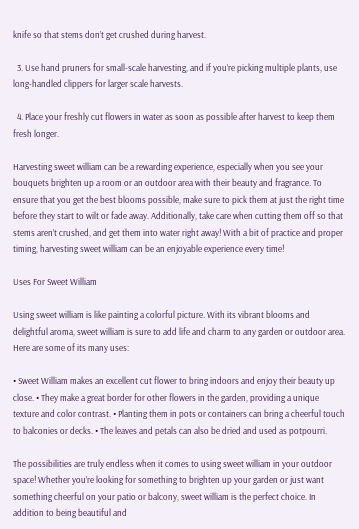knife so that stems don’t get crushed during harvest.

  3. Use hand pruners for small-scale harvesting, and if you’re picking multiple plants, use long-handled clippers for larger scale harvests.

  4. Place your freshly cut flowers in water as soon as possible after harvest to keep them fresh longer.

Harvesting sweet william can be a rewarding experience, especially when you see your bouquets brighten up a room or an outdoor area with their beauty and fragrance. To ensure that you get the best blooms possible, make sure to pick them at just the right time before they start to wilt or fade away. Additionally, take care when cutting them off so that stems aren’t crushed, and get them into water right away! With a bit of practice and proper timing, harvesting sweet william can be an enjoyable experience every time!

Uses For Sweet William

Using sweet william is like painting a colorful picture. With its vibrant blooms and delightful aroma, sweet william is sure to add life and charm to any garden or outdoor area. Here are some of its many uses:

• Sweet William makes an excellent cut flower to bring indoors and enjoy their beauty up close. • They make a great border for other flowers in the garden, providing a unique texture and color contrast. • Planting them in pots or containers can bring a cheerful touch to balconies or decks. • The leaves and petals can also be dried and used as potpourri.

The possibilities are truly endless when it comes to using sweet william in your outdoor space! Whether you’re looking for something to brighten up your garden or just want something cheerful on your patio or balcony, sweet william is the perfect choice. In addition to being beautiful and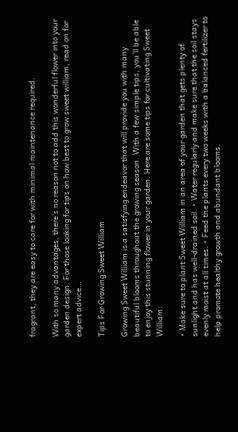fragrant, they are easy to care for with minimal maintenance required.

With so many advantages, there’s no reason not to add this wonderful flower into your garden design. For those looking for tips on how best to grow sweet william, read on for expert advice…

Tips For Growing Sweet William

Growing Sweet William is a satisfying endeavor that will provide you with many beautiful blooms throughout the growing season. With a few simple tips, you’ll be able to enjoy this stunning flower in your garden. Here are some tips for cultivating Sweet William:

• Make sure to plant Sweet William in an area of your garden that gets plenty of sunlight and has well-drained soil. • Water regularly and make sure that the soil stays evenly moist at all times. • Feed the plants every two weeks with a balanced fertilizer to help promote healthy growth and abundant blooms.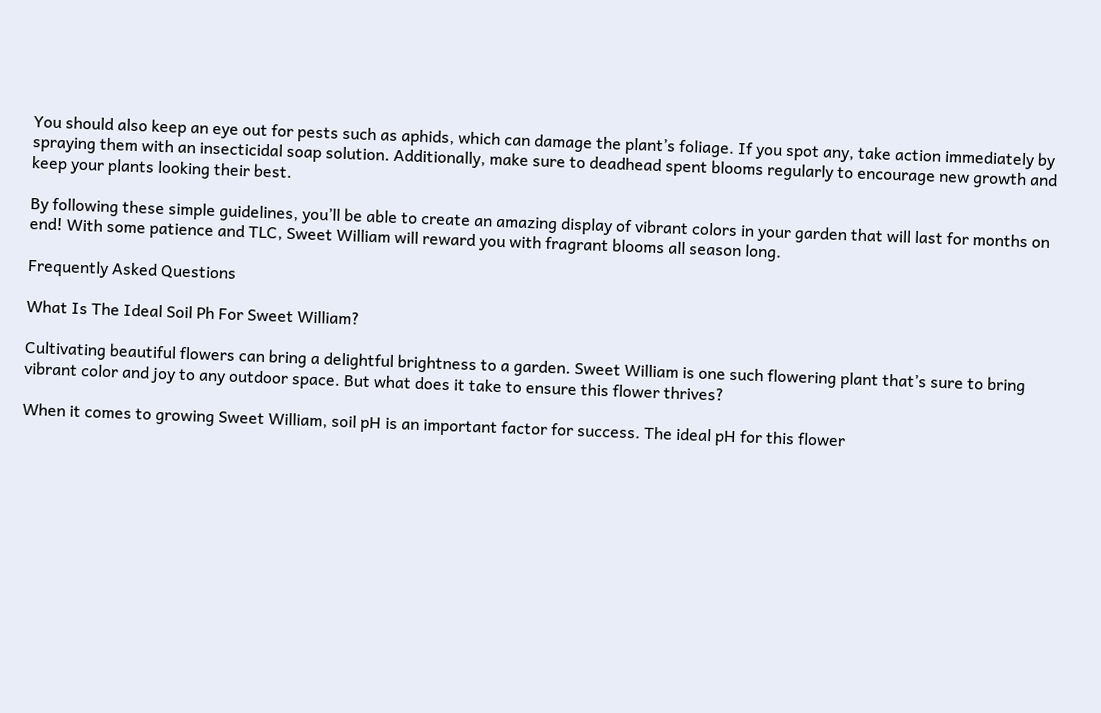You should also keep an eye out for pests such as aphids, which can damage the plant’s foliage. If you spot any, take action immediately by spraying them with an insecticidal soap solution. Additionally, make sure to deadhead spent blooms regularly to encourage new growth and keep your plants looking their best.

By following these simple guidelines, you’ll be able to create an amazing display of vibrant colors in your garden that will last for months on end! With some patience and TLC, Sweet William will reward you with fragrant blooms all season long.

Frequently Asked Questions

What Is The Ideal Soil Ph For Sweet William?

Cultivating beautiful flowers can bring a delightful brightness to a garden. Sweet William is one such flowering plant that’s sure to bring vibrant color and joy to any outdoor space. But what does it take to ensure this flower thrives?

When it comes to growing Sweet William, soil pH is an important factor for success. The ideal pH for this flower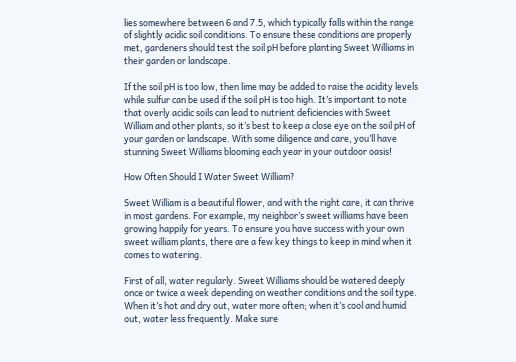lies somewhere between 6 and 7.5, which typically falls within the range of slightly acidic soil conditions. To ensure these conditions are properly met, gardeners should test the soil pH before planting Sweet Williams in their garden or landscape.

If the soil pH is too low, then lime may be added to raise the acidity levels while sulfur can be used if the soil pH is too high. It’s important to note that overly acidic soils can lead to nutrient deficiencies with Sweet William and other plants, so it’s best to keep a close eye on the soil pH of your garden or landscape. With some diligence and care, you’ll have stunning Sweet Williams blooming each year in your outdoor oasis!

How Often Should I Water Sweet William?

Sweet William is a beautiful flower, and with the right care, it can thrive in most gardens. For example, my neighbor’s sweet williams have been growing happily for years. To ensure you have success with your own sweet william plants, there are a few key things to keep in mind when it comes to watering.

First of all, water regularly. Sweet Williams should be watered deeply once or twice a week depending on weather conditions and the soil type. When it’s hot and dry out, water more often; when it’s cool and humid out, water less frequently. Make sure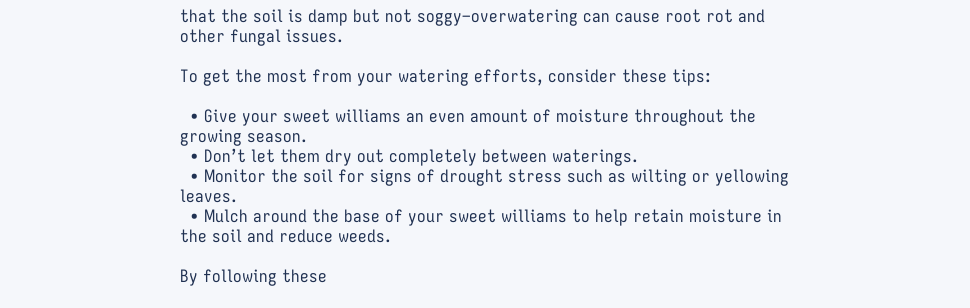that the soil is damp but not soggy–overwatering can cause root rot and other fungal issues.

To get the most from your watering efforts, consider these tips:

  • Give your sweet williams an even amount of moisture throughout the growing season.
  • Don’t let them dry out completely between waterings.
  • Monitor the soil for signs of drought stress such as wilting or yellowing leaves.
  • Mulch around the base of your sweet williams to help retain moisture in the soil and reduce weeds.

By following these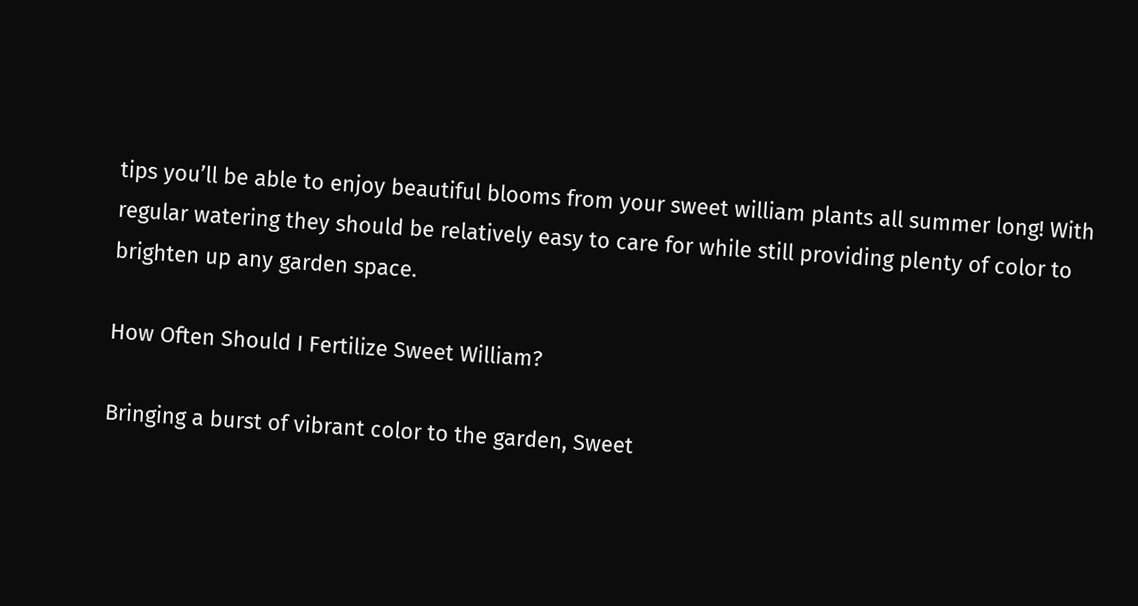tips you’ll be able to enjoy beautiful blooms from your sweet william plants all summer long! With regular watering they should be relatively easy to care for while still providing plenty of color to brighten up any garden space.

How Often Should I Fertilize Sweet William?

Bringing a burst of vibrant color to the garden, Sweet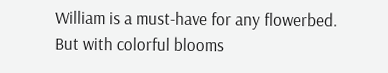William is a must-have for any flowerbed. But with colorful blooms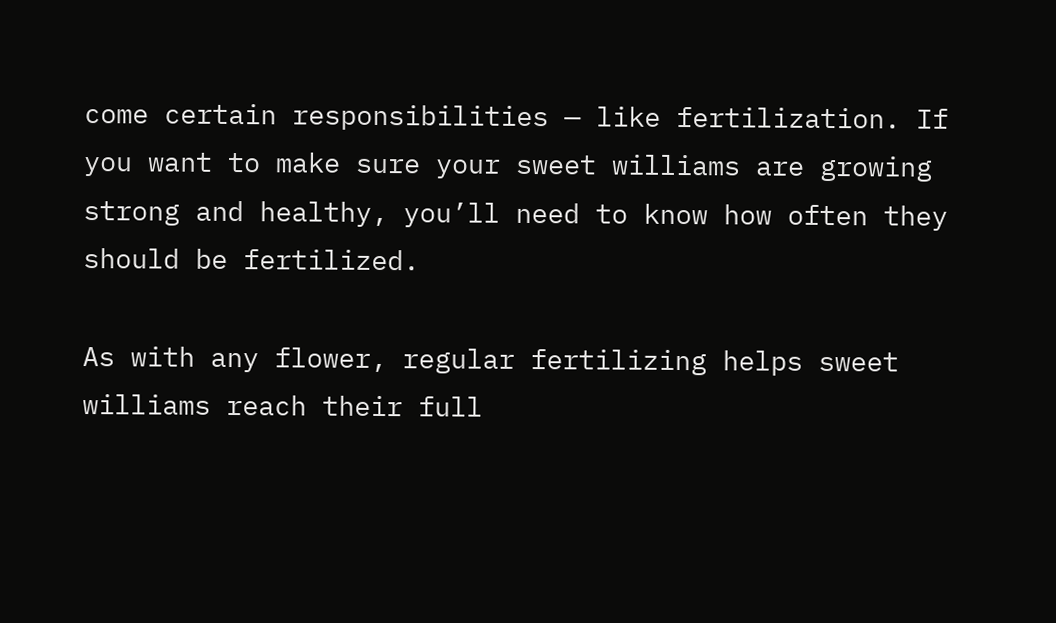come certain responsibilities — like fertilization. If you want to make sure your sweet williams are growing strong and healthy, you’ll need to know how often they should be fertilized.

As with any flower, regular fertilizing helps sweet williams reach their full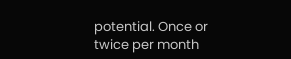potential. Once or twice per month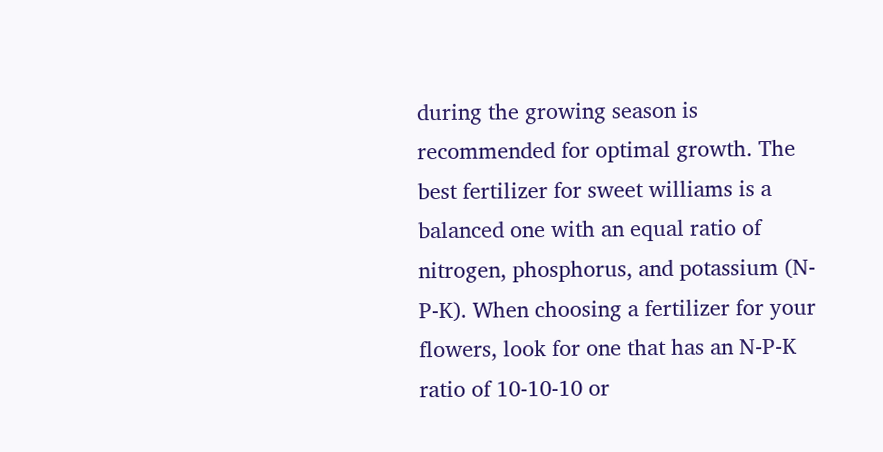during the growing season is recommended for optimal growth. The best fertilizer for sweet williams is a balanced one with an equal ratio of nitrogen, phosphorus, and potassium (N-P-K). When choosing a fertilizer for your flowers, look for one that has an N-P-K ratio of 10-10-10 or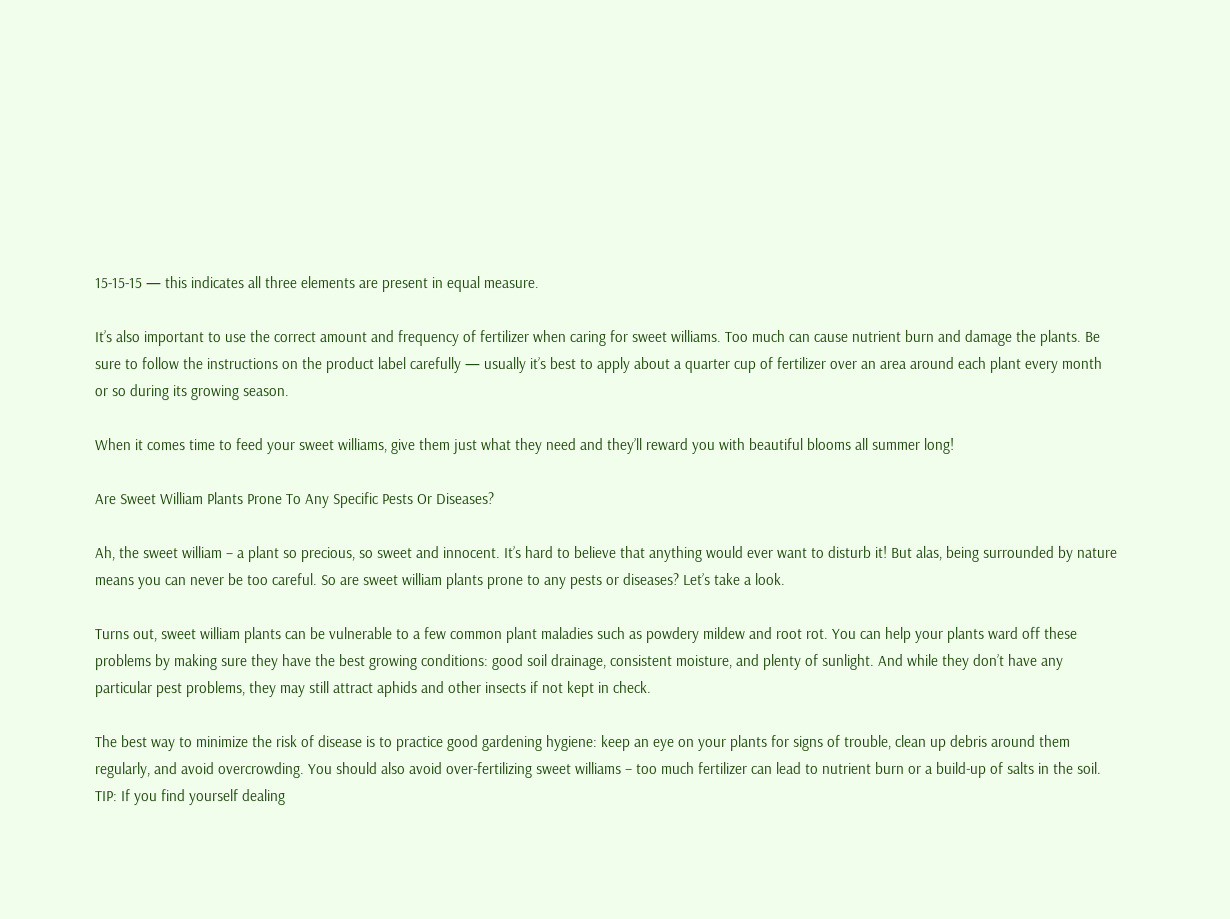15-15-15 — this indicates all three elements are present in equal measure.

It’s also important to use the correct amount and frequency of fertilizer when caring for sweet williams. Too much can cause nutrient burn and damage the plants. Be sure to follow the instructions on the product label carefully — usually it’s best to apply about a quarter cup of fertilizer over an area around each plant every month or so during its growing season.

When it comes time to feed your sweet williams, give them just what they need and they’ll reward you with beautiful blooms all summer long!

Are Sweet William Plants Prone To Any Specific Pests Or Diseases?

Ah, the sweet william – a plant so precious, so sweet and innocent. It’s hard to believe that anything would ever want to disturb it! But alas, being surrounded by nature means you can never be too careful. So are sweet william plants prone to any pests or diseases? Let’s take a look.

Turns out, sweet william plants can be vulnerable to a few common plant maladies such as powdery mildew and root rot. You can help your plants ward off these problems by making sure they have the best growing conditions: good soil drainage, consistent moisture, and plenty of sunlight. And while they don’t have any particular pest problems, they may still attract aphids and other insects if not kept in check.

The best way to minimize the risk of disease is to practice good gardening hygiene: keep an eye on your plants for signs of trouble, clean up debris around them regularly, and avoid overcrowding. You should also avoid over-fertilizing sweet williams – too much fertilizer can lead to nutrient burn or a build-up of salts in the soil. TIP: If you find yourself dealing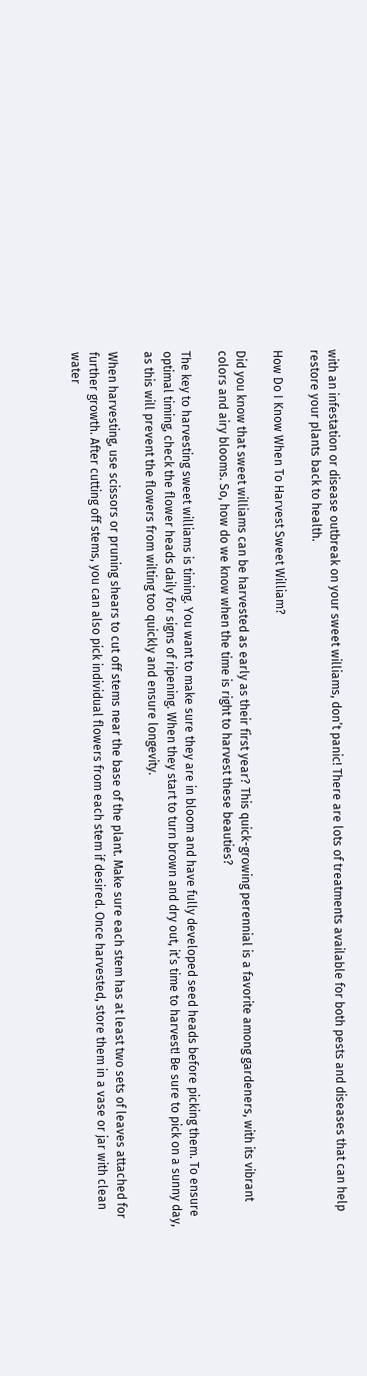with an infestation or disease outbreak on your sweet williams, don’t panic! There are lots of treatments available for both pests and diseases that can help restore your plants back to health.

How Do I Know When To Harvest Sweet William?

Did you know that sweet williams can be harvested as early as their first year? This quick-growing perennial is a favorite among gardeners, with its vibrant colors and airy blooms. So, how do we know when the time is right to harvest these beauties?

The key to harvesting sweet williams is timing. You want to make sure they are in bloom and have fully developed seed heads before picking them. To ensure optimal timing, check the flower heads daily for signs of ripening. When they start to turn brown and dry out, it’s time to harvest! Be sure to pick on a sunny day, as this will prevent the flowers from wilting too quickly and ensure longevity.

When harvesting, use scissors or pruning shears to cut off stems near the base of the plant. Make sure each stem has at least two sets of leaves attached for further growth. After cutting off stems, you can also pick individual flowers from each stem if desired. Once harvested, store them in a vase or jar with clean water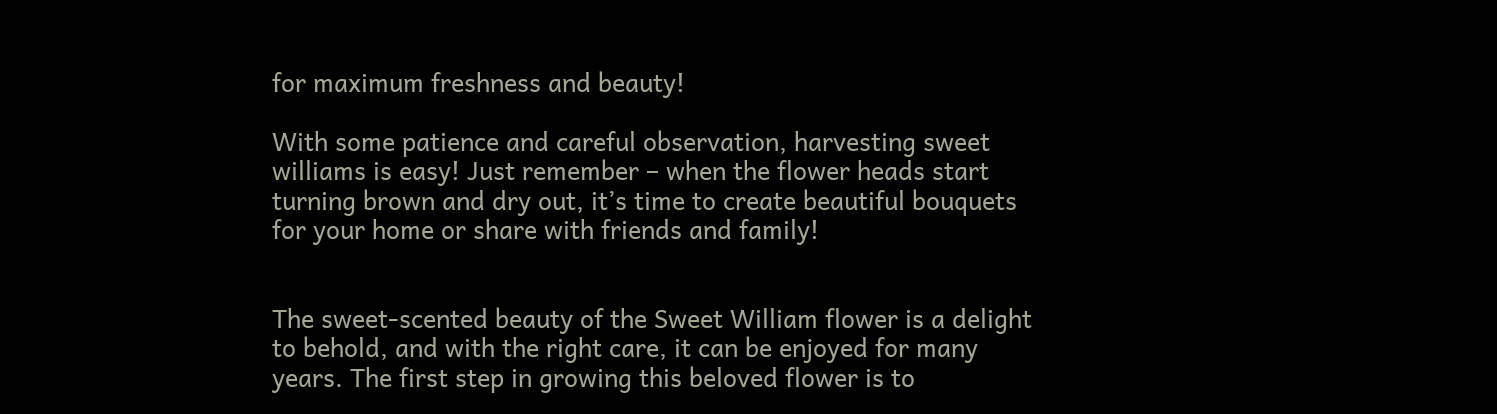for maximum freshness and beauty!

With some patience and careful observation, harvesting sweet williams is easy! Just remember – when the flower heads start turning brown and dry out, it’s time to create beautiful bouquets for your home or share with friends and family!


The sweet-scented beauty of the Sweet William flower is a delight to behold, and with the right care, it can be enjoyed for many years. The first step in growing this beloved flower is to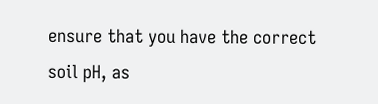ensure that you have the correct soil pH, as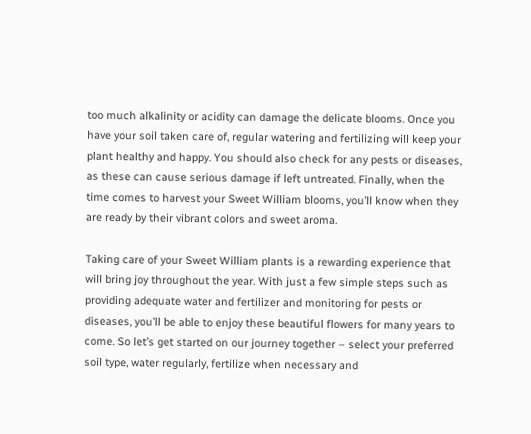too much alkalinity or acidity can damage the delicate blooms. Once you have your soil taken care of, regular watering and fertilizing will keep your plant healthy and happy. You should also check for any pests or diseases, as these can cause serious damage if left untreated. Finally, when the time comes to harvest your Sweet William blooms, you’ll know when they are ready by their vibrant colors and sweet aroma.

Taking care of your Sweet William plants is a rewarding experience that will bring joy throughout the year. With just a few simple steps such as providing adequate water and fertilizer and monitoring for pests or diseases, you’ll be able to enjoy these beautiful flowers for many years to come. So let’s get started on our journey together – select your preferred soil type, water regularly, fertilize when necessary and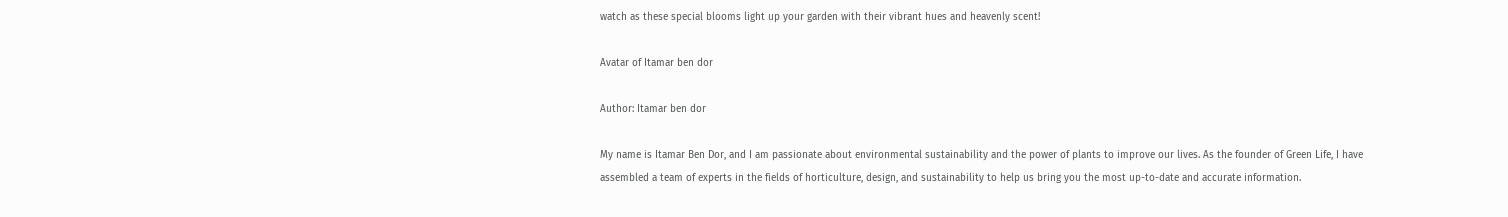watch as these special blooms light up your garden with their vibrant hues and heavenly scent!

Avatar of Itamar ben dor

Author: Itamar ben dor

My name is Itamar Ben Dor, and I am passionate about environmental sustainability and the power of plants to improve our lives. As the founder of Green Life, I have assembled a team of experts in the fields of horticulture, design, and sustainability to help us bring you the most up-to-date and accurate information.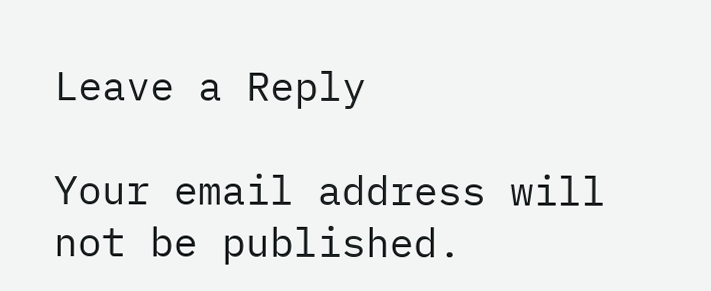Leave a Reply

Your email address will not be published.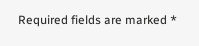Required fields are marked *